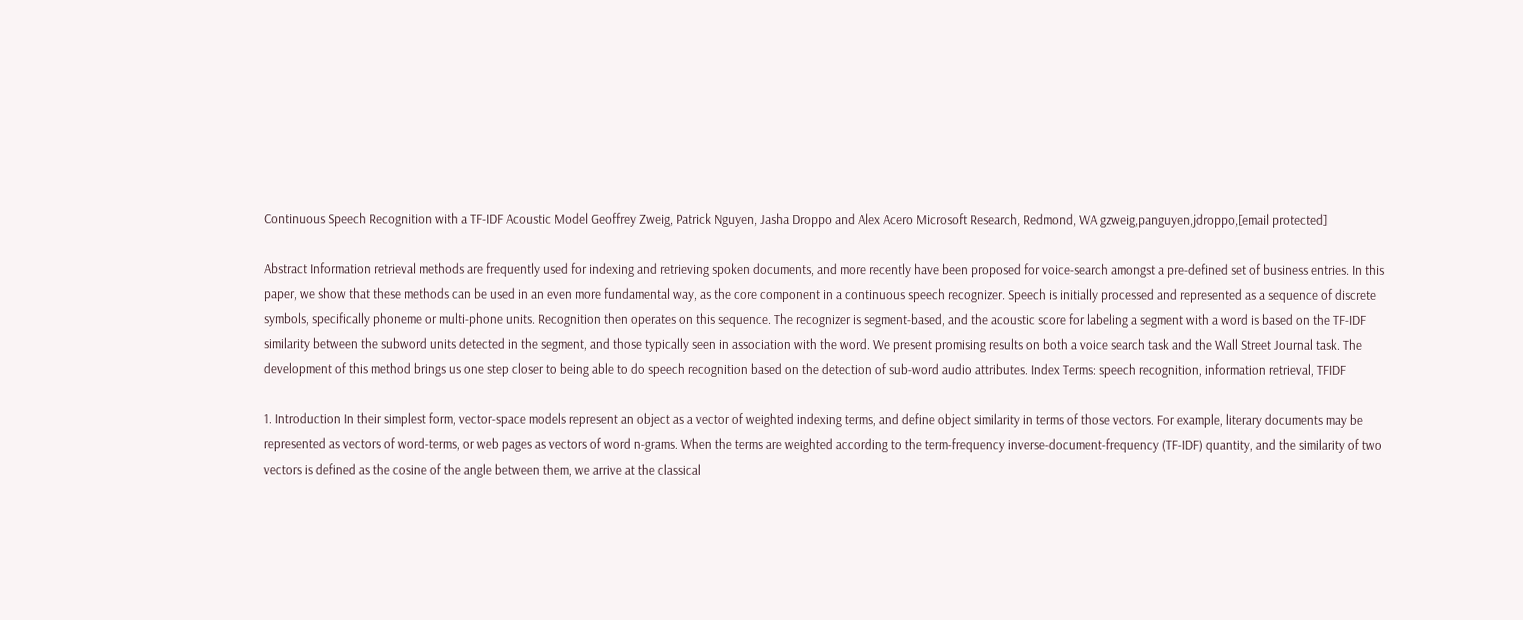Continuous Speech Recognition with a TF-IDF Acoustic Model Geoffrey Zweig, Patrick Nguyen, Jasha Droppo and Alex Acero Microsoft Research, Redmond, WA gzweig,panguyen,jdroppo,[email protected]

Abstract Information retrieval methods are frequently used for indexing and retrieving spoken documents, and more recently have been proposed for voice-search amongst a pre-defined set of business entries. In this paper, we show that these methods can be used in an even more fundamental way, as the core component in a continuous speech recognizer. Speech is initially processed and represented as a sequence of discrete symbols, specifically phoneme or multi-phone units. Recognition then operates on this sequence. The recognizer is segment-based, and the acoustic score for labeling a segment with a word is based on the TF-IDF similarity between the subword units detected in the segment, and those typically seen in association with the word. We present promising results on both a voice search task and the Wall Street Journal task. The development of this method brings us one step closer to being able to do speech recognition based on the detection of sub-word audio attributes. Index Terms: speech recognition, information retrieval, TFIDF

1. Introduction In their simplest form, vector-space models represent an object as a vector of weighted indexing terms, and define object similarity in terms of those vectors. For example, literary documents may be represented as vectors of word-terms, or web pages as vectors of word n-grams. When the terms are weighted according to the term-frequency inverse-document-frequency (TF-IDF) quantity, and the similarity of two vectors is defined as the cosine of the angle between them, we arrive at the classical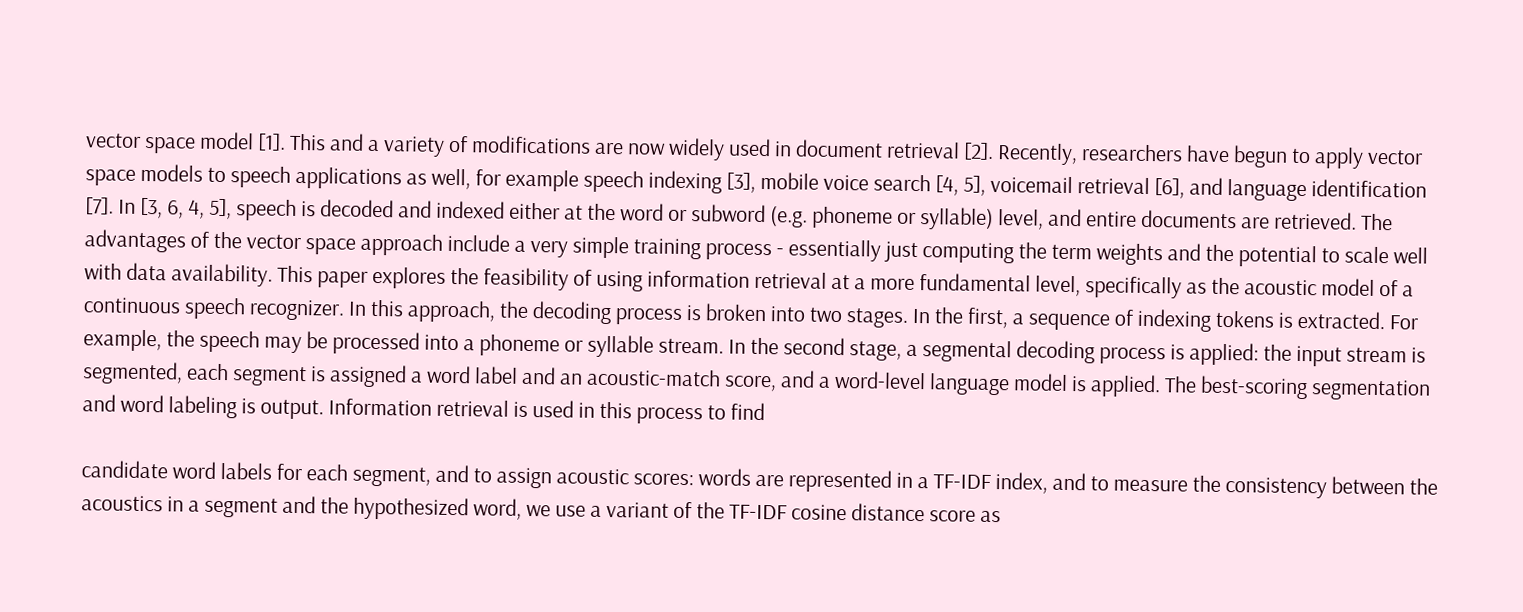vector space model [1]. This and a variety of modifications are now widely used in document retrieval [2]. Recently, researchers have begun to apply vector space models to speech applications as well, for example speech indexing [3], mobile voice search [4, 5], voicemail retrieval [6], and language identification [7]. In [3, 6, 4, 5], speech is decoded and indexed either at the word or subword (e.g. phoneme or syllable) level, and entire documents are retrieved. The advantages of the vector space approach include a very simple training process - essentially just computing the term weights and the potential to scale well with data availability. This paper explores the feasibility of using information retrieval at a more fundamental level, specifically as the acoustic model of a continuous speech recognizer. In this approach, the decoding process is broken into two stages. In the first, a sequence of indexing tokens is extracted. For example, the speech may be processed into a phoneme or syllable stream. In the second stage, a segmental decoding process is applied: the input stream is segmented, each segment is assigned a word label and an acoustic-match score, and a word-level language model is applied. The best-scoring segmentation and word labeling is output. Information retrieval is used in this process to find

candidate word labels for each segment, and to assign acoustic scores: words are represented in a TF-IDF index, and to measure the consistency between the acoustics in a segment and the hypothesized word, we use a variant of the TF-IDF cosine distance score as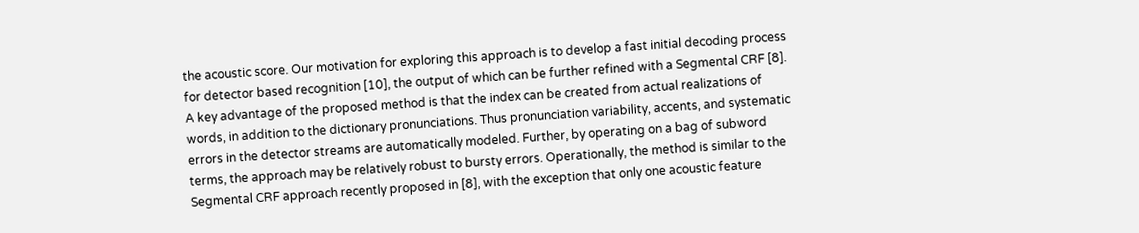the acoustic score. Our motivation for exploring this approach is to develop a fast initial decoding process for detector based recognition [10], the output of which can be further refined with a Segmental CRF [8]. A key advantage of the proposed method is that the index can be created from actual realizations of words, in addition to the dictionary pronunciations. Thus pronunciation variability, accents, and systematic errors in the detector streams are automatically modeled. Further, by operating on a bag of subword terms, the approach may be relatively robust to bursty errors. Operationally, the method is similar to the Segmental CRF approach recently proposed in [8], with the exception that only one acoustic feature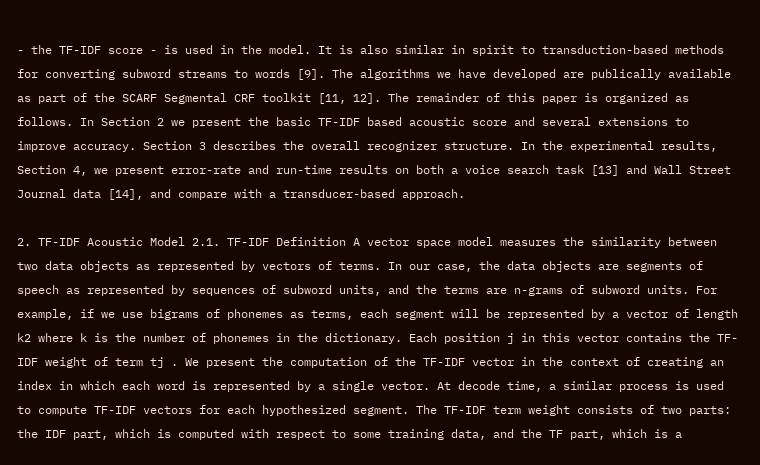- the TF-IDF score - is used in the model. It is also similar in spirit to transduction-based methods for converting subword streams to words [9]. The algorithms we have developed are publically available as part of the SCARF Segmental CRF toolkit [11, 12]. The remainder of this paper is organized as follows. In Section 2 we present the basic TF-IDF based acoustic score and several extensions to improve accuracy. Section 3 describes the overall recognizer structure. In the experimental results, Section 4, we present error-rate and run-time results on both a voice search task [13] and Wall Street Journal data [14], and compare with a transducer-based approach.

2. TF-IDF Acoustic Model 2.1. TF-IDF Definition A vector space model measures the similarity between two data objects as represented by vectors of terms. In our case, the data objects are segments of speech as represented by sequences of subword units, and the terms are n-grams of subword units. For example, if we use bigrams of phonemes as terms, each segment will be represented by a vector of length k2 where k is the number of phonemes in the dictionary. Each position j in this vector contains the TF-IDF weight of term tj . We present the computation of the TF-IDF vector in the context of creating an index in which each word is represented by a single vector. At decode time, a similar process is used to compute TF-IDF vectors for each hypothesized segment. The TF-IDF term weight consists of two parts: the IDF part, which is computed with respect to some training data, and the TF part, which is a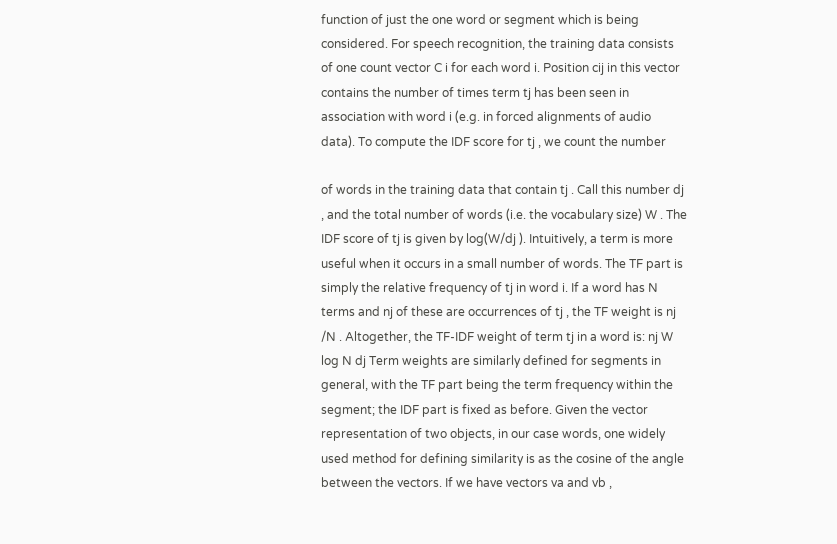function of just the one word or segment which is being considered. For speech recognition, the training data consists of one count vector C i for each word i. Position cij in this vector contains the number of times term tj has been seen in association with word i (e.g. in forced alignments of audio data). To compute the IDF score for tj , we count the number

of words in the training data that contain tj . Call this number dj , and the total number of words (i.e. the vocabulary size) W . The IDF score of tj is given by log(W/dj ). Intuitively, a term is more useful when it occurs in a small number of words. The TF part is simply the relative frequency of tj in word i. If a word has N terms and nj of these are occurrences of tj , the TF weight is nj /N . Altogether, the TF-IDF weight of term tj in a word is: nj W log N dj Term weights are similarly defined for segments in general, with the TF part being the term frequency within the segment; the IDF part is fixed as before. Given the vector representation of two objects, in our case words, one widely used method for defining similarity is as the cosine of the angle between the vectors. If we have vectors va and vb ,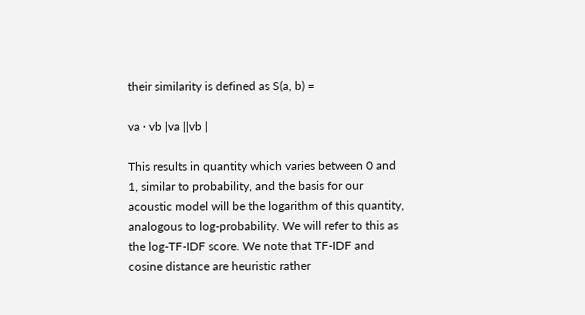their similarity is defined as S(a, b) =

va · vb |va ||vb |

This results in quantity which varies between 0 and 1, similar to probability, and the basis for our acoustic model will be the logarithm of this quantity, analogous to log-probability. We will refer to this as the log-TF-IDF score. We note that TF-IDF and cosine distance are heuristic rather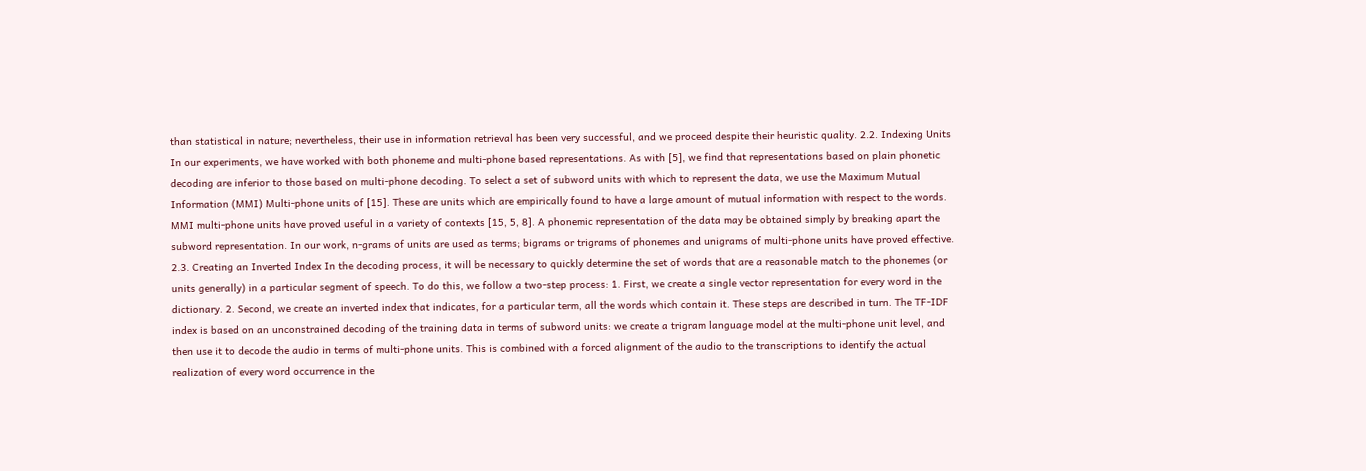than statistical in nature; nevertheless, their use in information retrieval has been very successful, and we proceed despite their heuristic quality. 2.2. Indexing Units In our experiments, we have worked with both phoneme and multi-phone based representations. As with [5], we find that representations based on plain phonetic decoding are inferior to those based on multi-phone decoding. To select a set of subword units with which to represent the data, we use the Maximum Mutual Information (MMI) Multi-phone units of [15]. These are units which are empirically found to have a large amount of mutual information with respect to the words. MMI multi-phone units have proved useful in a variety of contexts [15, 5, 8]. A phonemic representation of the data may be obtained simply by breaking apart the subword representation. In our work, n-grams of units are used as terms; bigrams or trigrams of phonemes and unigrams of multi-phone units have proved effective. 2.3. Creating an Inverted Index In the decoding process, it will be necessary to quickly determine the set of words that are a reasonable match to the phonemes (or units generally) in a particular segment of speech. To do this, we follow a two-step process: 1. First, we create a single vector representation for every word in the dictionary. 2. Second, we create an inverted index that indicates, for a particular term, all the words which contain it. These steps are described in turn. The TF-IDF index is based on an unconstrained decoding of the training data in terms of subword units: we create a trigram language model at the multi-phone unit level, and then use it to decode the audio in terms of multi-phone units. This is combined with a forced alignment of the audio to the transcriptions to identify the actual realization of every word occurrence in the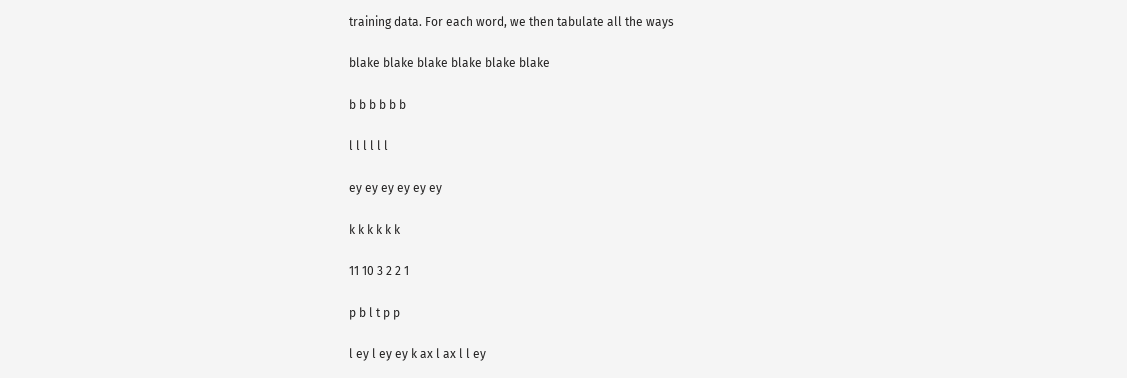training data. For each word, we then tabulate all the ways

blake blake blake blake blake blake

b b b b b b

l l l l l l

ey ey ey ey ey ey

k k k k k k

11 10 3 2 2 1

p b l t p p

l ey l ey ey k ax l ax l l ey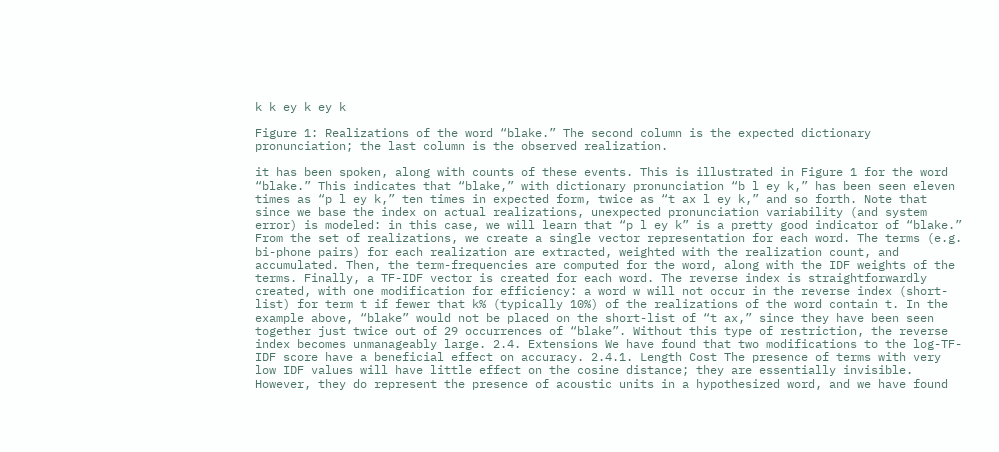k k ey k ey k

Figure 1: Realizations of the word “blake.” The second column is the expected dictionary pronunciation; the last column is the observed realization.

it has been spoken, along with counts of these events. This is illustrated in Figure 1 for the word “blake.” This indicates that “blake,” with dictionary pronunciation “b l ey k,” has been seen eleven times as “p l ey k,” ten times in expected form, twice as “t ax l ey k,” and so forth. Note that since we base the index on actual realizations, unexpected pronunciation variability (and system error) is modeled: in this case, we will learn that “p l ey k” is a pretty good indicator of “blake.” From the set of realizations, we create a single vector representation for each word. The terms (e.g. bi-phone pairs) for each realization are extracted, weighted with the realization count, and accumulated. Then, the term-frequencies are computed for the word, along with the IDF weights of the terms. Finally, a TF-IDF vector is created for each word. The reverse index is straightforwardly created, with one modification for efficiency: a word w will not occur in the reverse index (short-list) for term t if fewer that k% (typically 10%) of the realizations of the word contain t. In the example above, “blake” would not be placed on the short-list of “t ax,” since they have been seen together just twice out of 29 occurrences of “blake”. Without this type of restriction, the reverse index becomes unmanageably large. 2.4. Extensions We have found that two modifications to the log-TF-IDF score have a beneficial effect on accuracy. 2.4.1. Length Cost The presence of terms with very low IDF values will have little effect on the cosine distance; they are essentially invisible. However, they do represent the presence of acoustic units in a hypothesized word, and we have found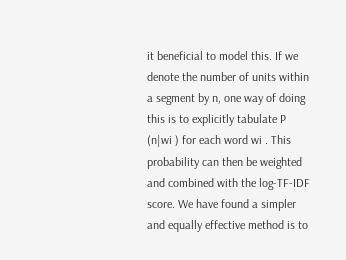it beneficial to model this. If we denote the number of units within a segment by n, one way of doing this is to explicitly tabulate P (n|wi ) for each word wi . This probability can then be weighted and combined with the log-TF-IDF score. We have found a simpler and equally effective method is to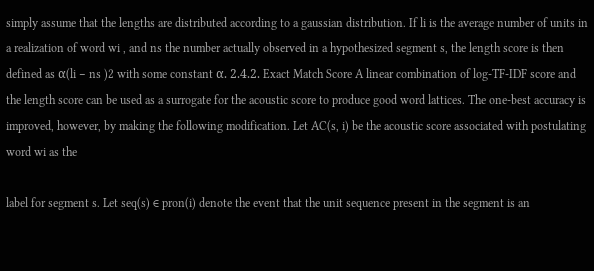simply assume that the lengths are distributed according to a gaussian distribution. If li is the average number of units in a realization of word wi , and ns the number actually observed in a hypothesized segment s, the length score is then defined as α(li − ns )2 with some constant α. 2.4.2. Exact Match Score A linear combination of log-TF-IDF score and the length score can be used as a surrogate for the acoustic score to produce good word lattices. The one-best accuracy is improved, however, by making the following modification. Let AC(s, i) be the acoustic score associated with postulating word wi as the

label for segment s. Let seq(s) ∈ pron(i) denote the event that the unit sequence present in the segment is an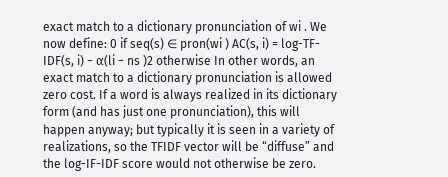exact match to a dictionary pronunciation of wi . We now define: 0 if seq(s) ∈ pron(wi ) AC(s, i) = log-TF-IDF(s, i) − α(li − ns )2 otherwise In other words, an exact match to a dictionary pronunciation is allowed zero cost. If a word is always realized in its dictionary form (and has just one pronunciation), this will happen anyway; but typically it is seen in a variety of realizations, so the TFIDF vector will be “diffuse” and the log-IF-IDF score would not otherwise be zero.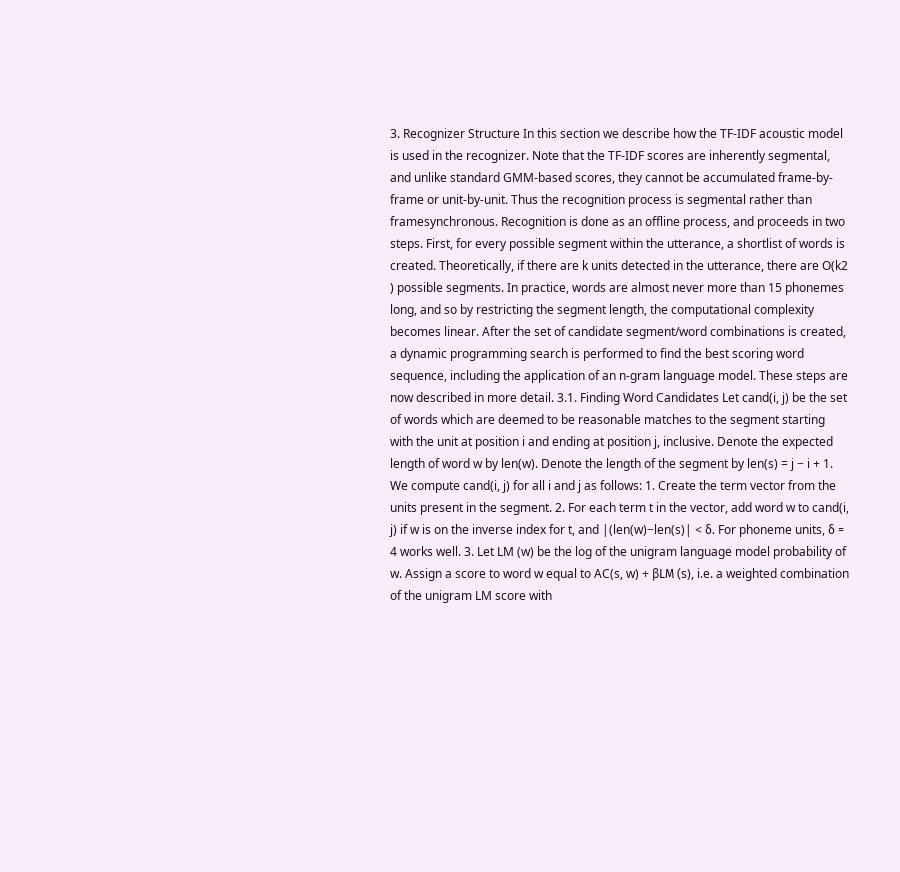3. Recognizer Structure In this section we describe how the TF-IDF acoustic model is used in the recognizer. Note that the TF-IDF scores are inherently segmental, and unlike standard GMM-based scores, they cannot be accumulated frame-by-frame or unit-by-unit. Thus the recognition process is segmental rather than framesynchronous. Recognition is done as an offline process, and proceeds in two steps. First, for every possible segment within the utterance, a shortlist of words is created. Theoretically, if there are k units detected in the utterance, there are O(k2 ) possible segments. In practice, words are almost never more than 15 phonemes long, and so by restricting the segment length, the computational complexity becomes linear. After the set of candidate segment/word combinations is created, a dynamic programming search is performed to find the best scoring word sequence, including the application of an n-gram language model. These steps are now described in more detail. 3.1. Finding Word Candidates Let cand(i, j) be the set of words which are deemed to be reasonable matches to the segment starting with the unit at position i and ending at position j, inclusive. Denote the expected length of word w by len(w). Denote the length of the segment by len(s) = j − i + 1. We compute cand(i, j) for all i and j as follows: 1. Create the term vector from the units present in the segment. 2. For each term t in the vector, add word w to cand(i, j) if w is on the inverse index for t, and |(len(w)−len(s)| < δ. For phoneme units, δ = 4 works well. 3. Let LM (w) be the log of the unigram language model probability of w. Assign a score to word w equal to AC(s, w) + βLM (s), i.e. a weighted combination of the unigram LM score with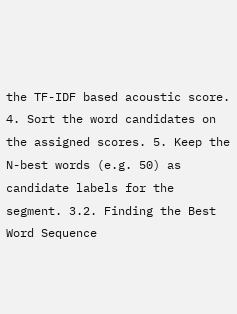the TF-IDF based acoustic score. 4. Sort the word candidates on the assigned scores. 5. Keep the N-best words (e.g. 50) as candidate labels for the segment. 3.2. Finding the Best Word Sequence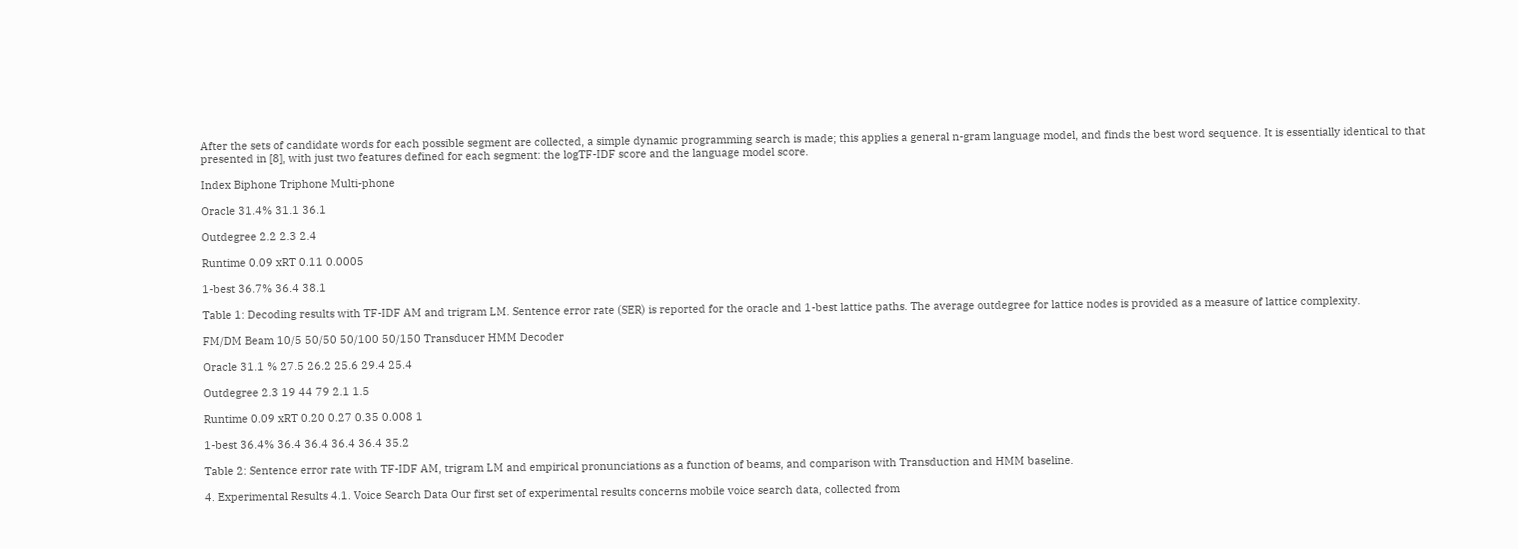After the sets of candidate words for each possible segment are collected, a simple dynamic programming search is made; this applies a general n-gram language model, and finds the best word sequence. It is essentially identical to that presented in [8], with just two features defined for each segment: the logTF-IDF score and the language model score.

Index Biphone Triphone Multi-phone

Oracle 31.4% 31.1 36.1

Outdegree 2.2 2.3 2.4

Runtime 0.09 xRT 0.11 0.0005

1-best 36.7% 36.4 38.1

Table 1: Decoding results with TF-IDF AM and trigram LM. Sentence error rate (SER) is reported for the oracle and 1-best lattice paths. The average outdegree for lattice nodes is provided as a measure of lattice complexity.

FM/DM Beam 10/5 50/50 50/100 50/150 Transducer HMM Decoder

Oracle 31.1 % 27.5 26.2 25.6 29.4 25.4

Outdegree 2.3 19 44 79 2.1 1.5

Runtime 0.09 xRT 0.20 0.27 0.35 0.008 1

1-best 36.4% 36.4 36.4 36.4 36.4 35.2

Table 2: Sentence error rate with TF-IDF AM, trigram LM and empirical pronunciations as a function of beams, and comparison with Transduction and HMM baseline.

4. Experimental Results 4.1. Voice Search Data Our first set of experimental results concerns mobile voice search data, collected from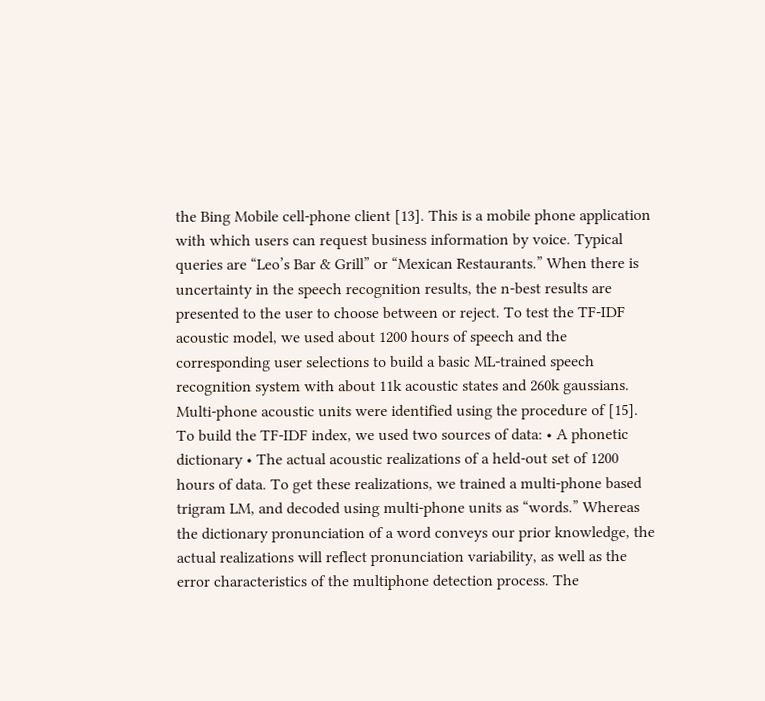the Bing Mobile cell-phone client [13]. This is a mobile phone application with which users can request business information by voice. Typical queries are “Leo’s Bar & Grill” or “Mexican Restaurants.” When there is uncertainty in the speech recognition results, the n-best results are presented to the user to choose between or reject. To test the TF-IDF acoustic model, we used about 1200 hours of speech and the corresponding user selections to build a basic ML-trained speech recognition system with about 11k acoustic states and 260k gaussians. Multi-phone acoustic units were identified using the procedure of [15]. To build the TF-IDF index, we used two sources of data: • A phonetic dictionary • The actual acoustic realizations of a held-out set of 1200 hours of data. To get these realizations, we trained a multi-phone based trigram LM, and decoded using multi-phone units as “words.” Whereas the dictionary pronunciation of a word conveys our prior knowledge, the actual realizations will reflect pronunciation variability, as well as the error characteristics of the multiphone detection process. The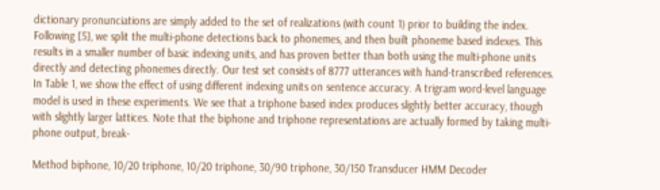dictionary pronunciations are simply added to the set of realizations (with count 1) prior to building the index. Following [5], we split the multi-phone detections back to phonemes, and then built phoneme based indexes. This results in a smaller number of basic indexing units, and has proven better than both using the multi-phone units directly and detecting phonemes directly. Our test set consists of 8777 utterances with hand-transcribed references. In Table 1, we show the effect of using different indexing units on sentence accuracy. A trigram word-level language model is used in these experiments. We see that a triphone based index produces slightly better accuracy, though with slightly larger lattices. Note that the biphone and triphone representations are actually formed by taking multi-phone output, break-

Method biphone, 10/20 triphone, 10/20 triphone, 30/90 triphone, 30/150 Transducer HMM Decoder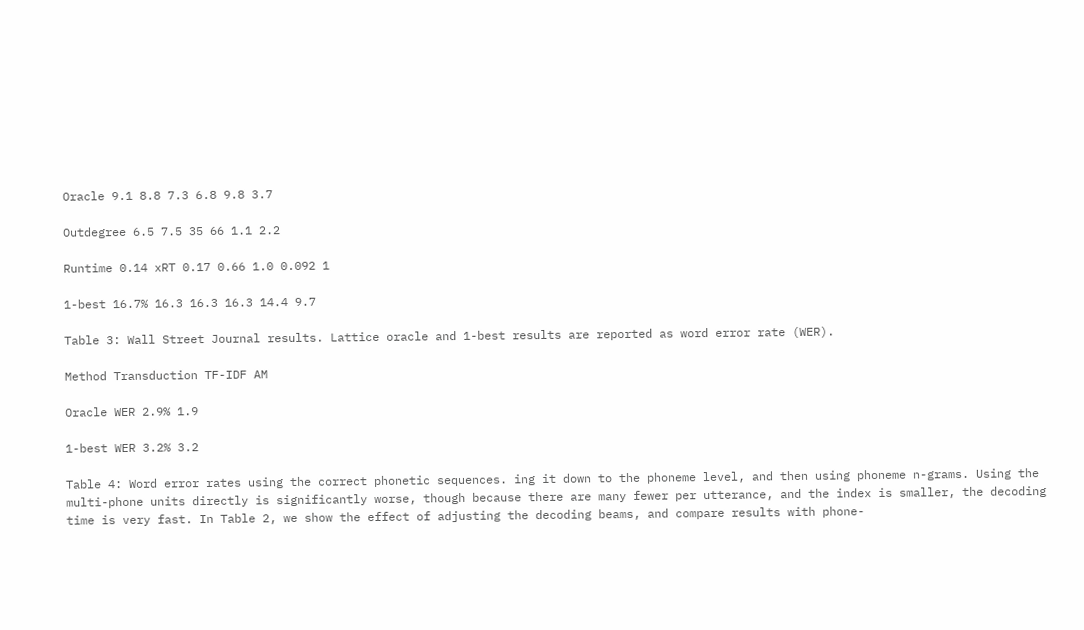Oracle 9.1 8.8 7.3 6.8 9.8 3.7

Outdegree 6.5 7.5 35 66 1.1 2.2

Runtime 0.14 xRT 0.17 0.66 1.0 0.092 1

1-best 16.7% 16.3 16.3 16.3 14.4 9.7

Table 3: Wall Street Journal results. Lattice oracle and 1-best results are reported as word error rate (WER).

Method Transduction TF-IDF AM

Oracle WER 2.9% 1.9

1-best WER 3.2% 3.2

Table 4: Word error rates using the correct phonetic sequences. ing it down to the phoneme level, and then using phoneme n-grams. Using the multi-phone units directly is significantly worse, though because there are many fewer per utterance, and the index is smaller, the decoding time is very fast. In Table 2, we show the effect of adjusting the decoding beams, and compare results with phone-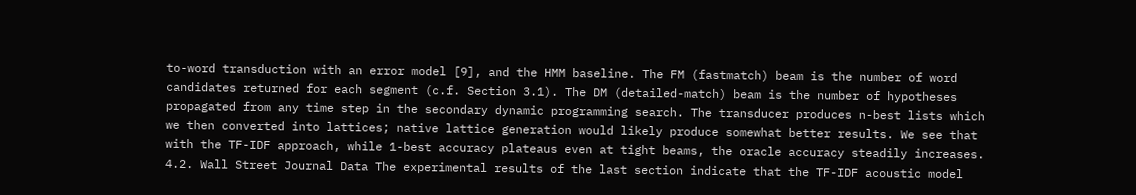to-word transduction with an error model [9], and the HMM baseline. The FM (fastmatch) beam is the number of word candidates returned for each segment (c.f. Section 3.1). The DM (detailed-match) beam is the number of hypotheses propagated from any time step in the secondary dynamic programming search. The transducer produces n-best lists which we then converted into lattices; native lattice generation would likely produce somewhat better results. We see that with the TF-IDF approach, while 1-best accuracy plateaus even at tight beams, the oracle accuracy steadily increases. 4.2. Wall Street Journal Data The experimental results of the last section indicate that the TF-IDF acoustic model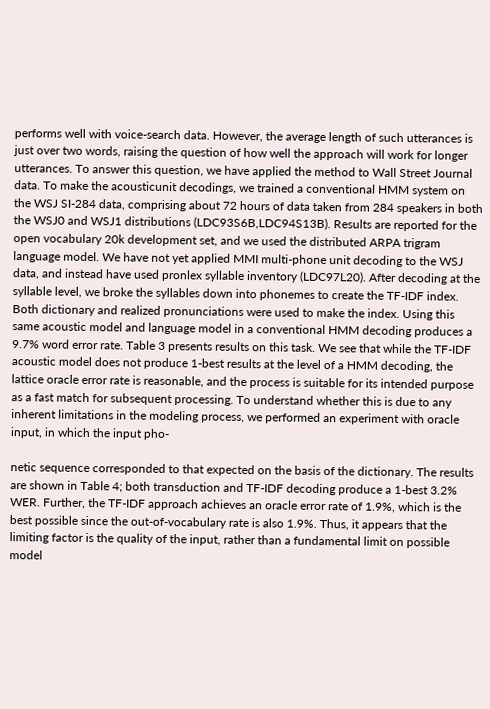performs well with voice-search data. However, the average length of such utterances is just over two words, raising the question of how well the approach will work for longer utterances. To answer this question, we have applied the method to Wall Street Journal data. To make the acousticunit decodings, we trained a conventional HMM system on the WSJ SI-284 data, comprising about 72 hours of data taken from 284 speakers in both the WSJ0 and WSJ1 distributions (LDC93S6B,LDC94S13B). Results are reported for the open vocabulary 20k development set, and we used the distributed ARPA trigram language model. We have not yet applied MMI multi-phone unit decoding to the WSJ data, and instead have used pronlex syllable inventory (LDC97L20). After decoding at the syllable level, we broke the syllables down into phonemes to create the TF-IDF index. Both dictionary and realized pronunciations were used to make the index. Using this same acoustic model and language model in a conventional HMM decoding produces a 9.7% word error rate. Table 3 presents results on this task. We see that while the TF-IDF acoustic model does not produce 1-best results at the level of a HMM decoding, the lattice oracle error rate is reasonable, and the process is suitable for its intended purpose as a fast match for subsequent processing. To understand whether this is due to any inherent limitations in the modeling process, we performed an experiment with oracle input, in which the input pho-

netic sequence corresponded to that expected on the basis of the dictionary. The results are shown in Table 4; both transduction and TF-IDF decoding produce a 1-best 3.2% WER. Further, the TF-IDF approach achieves an oracle error rate of 1.9%, which is the best possible since the out-of-vocabulary rate is also 1.9%. Thus, it appears that the limiting factor is the quality of the input, rather than a fundamental limit on possible model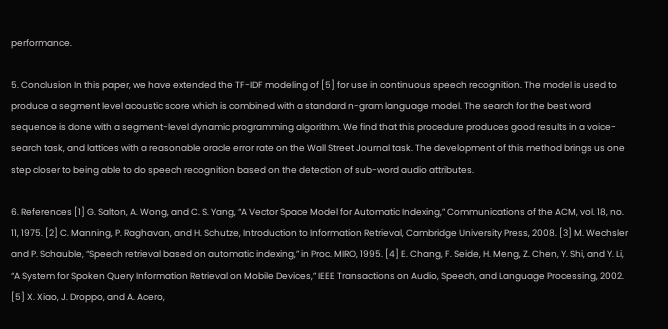performance.

5. Conclusion In this paper, we have extended the TF-IDF modeling of [5] for use in continuous speech recognition. The model is used to produce a segment level acoustic score which is combined with a standard n-gram language model. The search for the best word sequence is done with a segment-level dynamic programming algorithm. We find that this procedure produces good results in a voice-search task, and lattices with a reasonable oracle error rate on the Wall Street Journal task. The development of this method brings us one step closer to being able to do speech recognition based on the detection of sub-word audio attributes.

6. References [1] G. Salton, A. Wong, and C. S. Yang, “A Vector Space Model for Automatic Indexing,” Communications of the ACM, vol. 18, no. 11, 1975. [2] C. Manning, P. Raghavan, and H. Schutze, Introduction to Information Retrieval, Cambridge University Press, 2008. [3] M. Wechsler and P. Schauble, “Speech retrieval based on automatic indexing,” in Proc. MIRO, 1995. [4] E. Chang, F. Seide, H. Meng, Z. Chen, Y. Shi, and Y. Li, “A System for Spoken Query Information Retrieval on Mobile Devices,” IEEE Transactions on Audio, Speech, and Language Processing, 2002. [5] X. Xiao, J. Droppo, and A. Acero,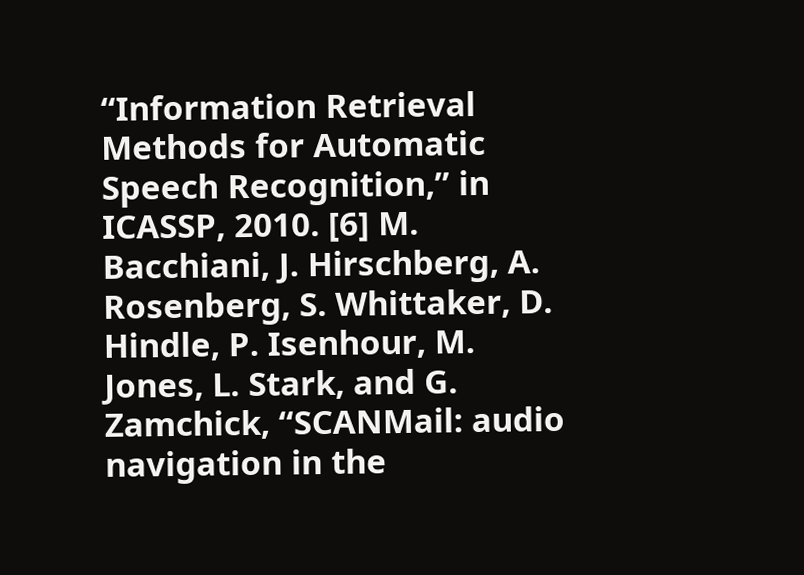“Information Retrieval Methods for Automatic Speech Recognition,” in ICASSP, 2010. [6] M. Bacchiani, J. Hirschberg, A. Rosenberg, S. Whittaker, D. Hindle, P. Isenhour, M. Jones, L. Stark, and G. Zamchick, “SCANMail: audio navigation in the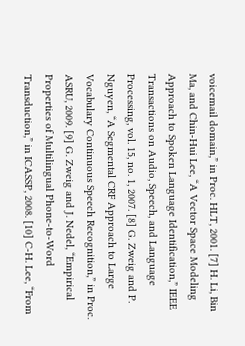voicemail domain,” in Proc. HLT, 2001. [7] H. Li, Bin Ma, and Chin-Hui Lee, “A Vector Space Modeling Approach to Spoken Language Identification,” IEEE Transactions on Audio, Speech, and Language Processing, vol. 15, no. 1, 2007. [8] G. Zweig and P. Nguyen, “A Segmental CRF Approach to Large Vocabulary Continuous Speech Recognition,” in Proc. ASRU, 2009. [9] G. Zweig and J. Nedel, “Empirical Properties of Multilingual Phone-to-Word Transduction,” in ICASSP, 2008. [10] C-H. Lee, “From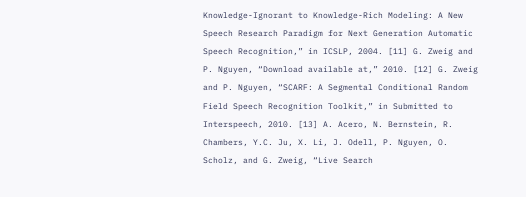Knowledge-Ignorant to Knowledge-Rich Modeling: A New Speech Research Paradigm for Next Generation Automatic Speech Recognition,” in ICSLP, 2004. [11] G. Zweig and P. Nguyen, “Download available at,” 2010. [12] G. Zweig and P. Nguyen, “SCARF: A Segmental Conditional Random Field Speech Recognition Toolkit,” in Submitted to Interspeech, 2010. [13] A. Acero, N. Bernstein, R. Chambers, Y.C. Ju, X. Li, J. Odell, P. Nguyen, O. Scholz, and G. Zweig, “Live Search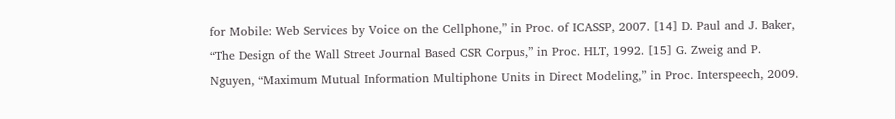for Mobile: Web Services by Voice on the Cellphone,” in Proc. of ICASSP, 2007. [14] D. Paul and J. Baker, “The Design of the Wall Street Journal Based CSR Corpus,” in Proc. HLT, 1992. [15] G. Zweig and P. Nguyen, “Maximum Mutual Information Multiphone Units in Direct Modeling,” in Proc. Interspeech, 2009.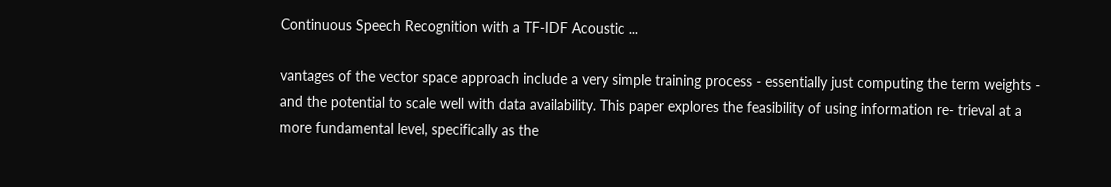Continuous Speech Recognition with a TF-IDF Acoustic ...

vantages of the vector space approach include a very simple training process - essentially just computing the term weights - and the potential to scale well with data availability. This paper explores the feasibility of using information re- trieval at a more fundamental level, specifically as the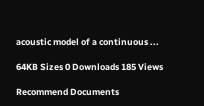acoustic model of a continuous ...

64KB Sizes 0 Downloads 185 Views

Recommend Documents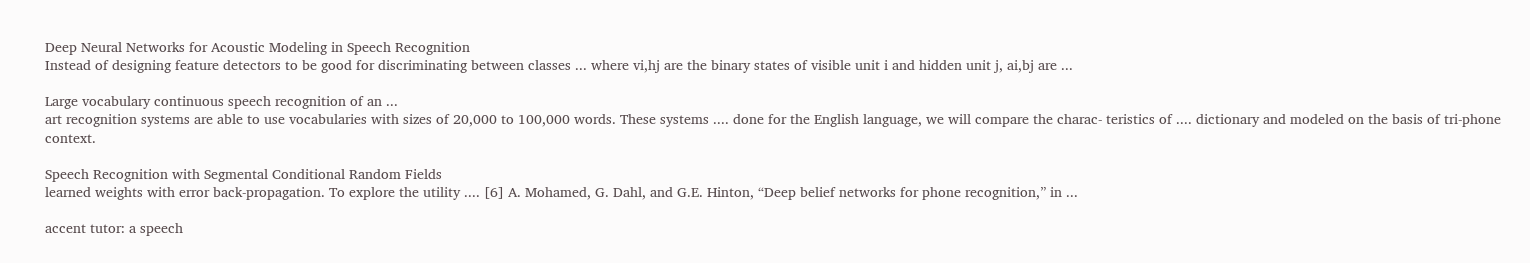Deep Neural Networks for Acoustic Modeling in Speech Recognition
Instead of designing feature detectors to be good for discriminating between classes ... where vi,hj are the binary states of visible unit i and hidden unit j, ai,bj are ...

Large vocabulary continuous speech recognition of an ...
art recognition systems are able to use vocabularies with sizes of 20,000 to 100,000 words. These systems .... done for the English language, we will compare the charac- teristics of .... dictionary and modeled on the basis of tri-phone context.

Speech Recognition with Segmental Conditional Random Fields
learned weights with error back-propagation. To explore the utility .... [6] A. Mohamed, G. Dahl, and G.E. Hinton, “Deep belief networks for phone recognition,” in ...

accent tutor: a speech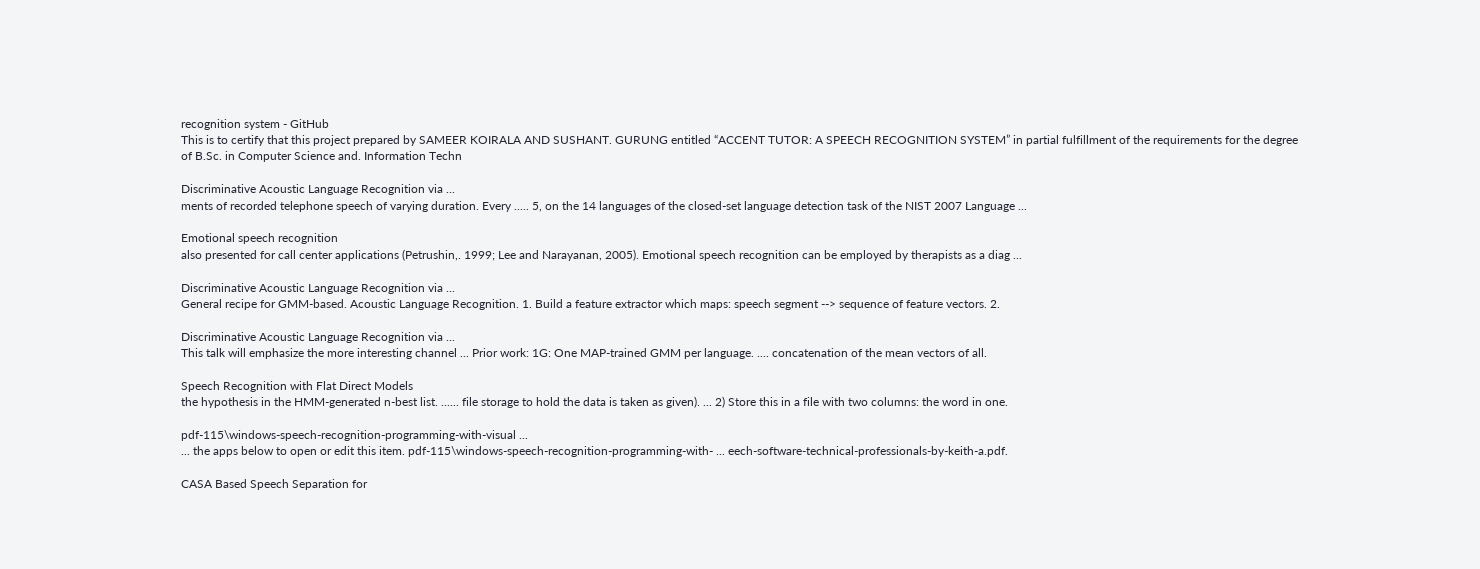recognition system - GitHub
This is to certify that this project prepared by SAMEER KOIRALA AND SUSHANT. GURUNG entitled “ACCENT TUTOR: A SPEECH RECOGNITION SYSTEM” in partial fulfillment of the requirements for the degree of B.Sc. in Computer Science and. Information Techn

Discriminative Acoustic Language Recognition via ...
ments of recorded telephone speech of varying duration. Every ..... 5, on the 14 languages of the closed-set language detection task of the NIST 2007 Language ...

Emotional speech recognition
also presented for call center applications (Petrushin,. 1999; Lee and Narayanan, 2005). Emotional speech recognition can be employed by therapists as a diag ...

Discriminative Acoustic Language Recognition via ...
General recipe for GMM-based. Acoustic Language Recognition. 1. Build a feature extractor which maps: speech segment --> sequence of feature vectors. 2.

Discriminative Acoustic Language Recognition via ...
This talk will emphasize the more interesting channel ... Prior work: 1G: One MAP-trained GMM per language. .... concatenation of the mean vectors of all.

Speech Recognition with Flat Direct Models
the hypothesis in the HMM-generated n-best list. ...... file storage to hold the data is taken as given). ... 2) Store this in a file with two columns: the word in one.

pdf-115\windows-speech-recognition-programming-with-visual ...
... the apps below to open or edit this item. pdf-115\windows-speech-recognition-programming-with- ... eech-software-technical-professionals-by-keith-a.pdf.

CASA Based Speech Separation for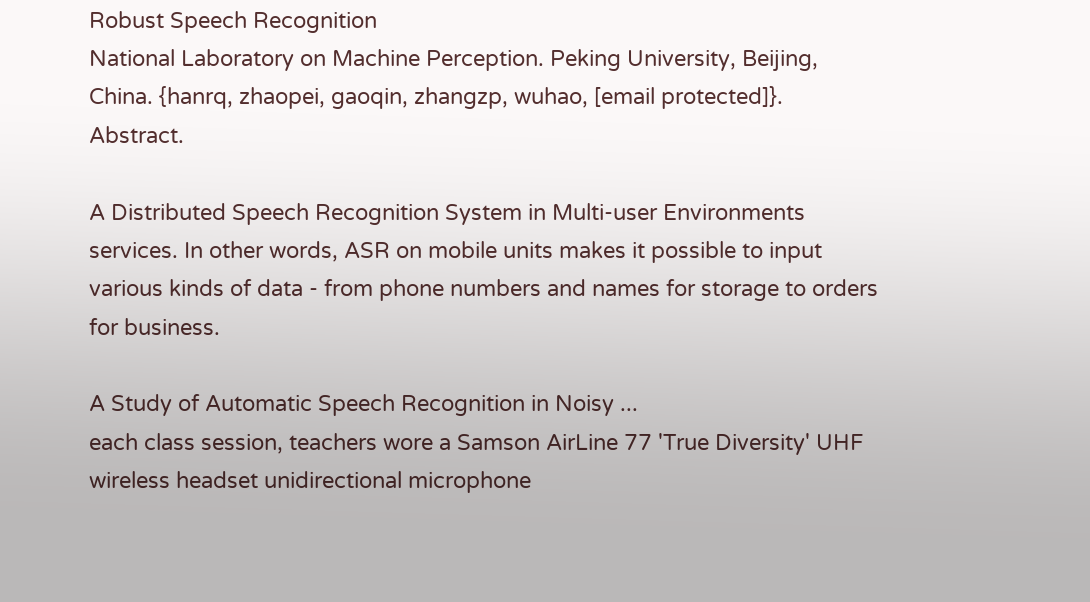Robust Speech Recognition
National Laboratory on Machine Perception. Peking University, Beijing, China. {hanrq, zhaopei, gaoqin, zhangzp, wuhao, [email protected]}. Abstract.

A Distributed Speech Recognition System in Multi-user Environments
services. In other words, ASR on mobile units makes it possible to input various kinds of data - from phone numbers and names for storage to orders for business.

A Study of Automatic Speech Recognition in Noisy ...
each class session, teachers wore a Samson AirLine 77 'True Diversity' UHF wireless headset unidirectional microphone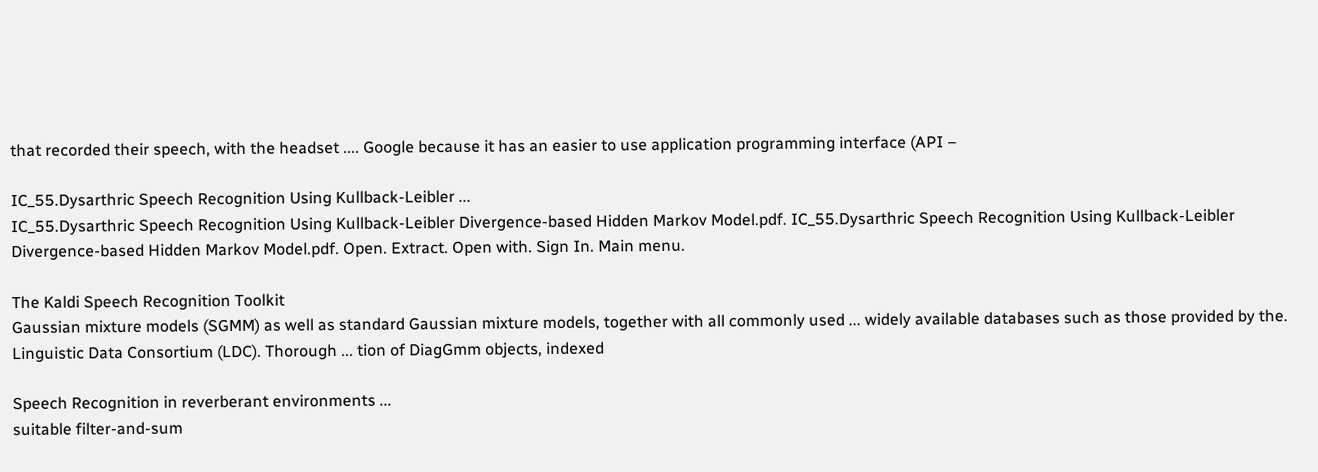that recorded their speech, with the headset .... Google because it has an easier to use application programming interface (API –

IC_55.Dysarthric Speech Recognition Using Kullback-Leibler ...
IC_55.Dysarthric Speech Recognition Using Kullback-Leibler Divergence-based Hidden Markov Model.pdf. IC_55.Dysarthric Speech Recognition Using Kullback-Leibler Divergence-based Hidden Markov Model.pdf. Open. Extract. Open with. Sign In. Main menu.

The Kaldi Speech Recognition Toolkit
Gaussian mixture models (SGMM) as well as standard Gaussian mixture models, together with all commonly used ... widely available databases such as those provided by the. Linguistic Data Consortium (LDC). Thorough ... tion of DiagGmm objects, indexed

Speech Recognition in reverberant environments ...
suitable filter-and-sum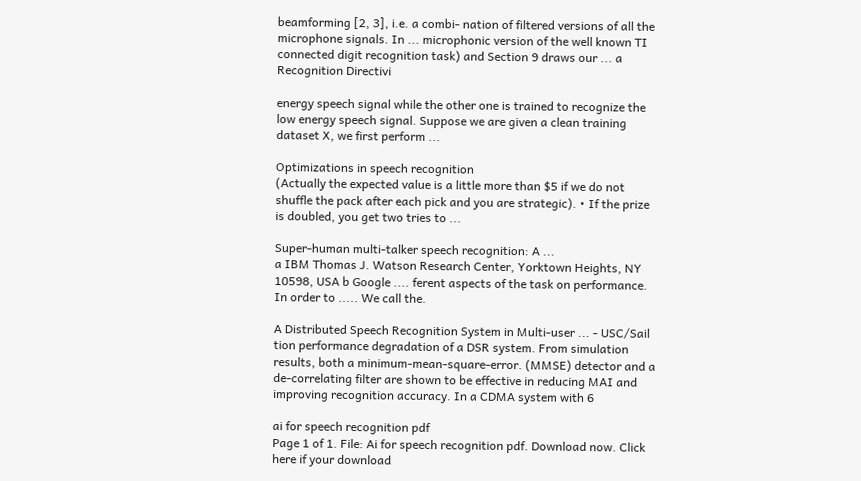beamforming [2, 3], i.e. a combi- nation of filtered versions of all the microphone signals. In ... microphonic version of the well known TI connected digit recognition task) and Section 9 draws our ... a Recognition Directivi

energy speech signal while the other one is trained to recognize the low energy speech signal. Suppose we are given a clean training dataset X, we first perform ...

Optimizations in speech recognition
(Actually the expected value is a little more than $5 if we do not shuffle the pack after each pick and you are strategic). • If the prize is doubled, you get two tries to ...

Super-human multi-talker speech recognition: A ...
a IBM Thomas J. Watson Research Center, Yorktown Heights, NY 10598, USA b Google .... ferent aspects of the task on performance. In order to ..... We call the.

A Distributed Speech Recognition System in Multi-user ... - USC/Sail
tion performance degradation of a DSR system. From simulation results, both a minimum-mean-square-error. (MMSE) detector and a de-correlating filter are shown to be effective in reducing MAI and improving recognition accuracy. In a CDMA system with 6

ai for speech recognition pdf
Page 1 of 1. File: Ai for speech recognition pdf. Download now. Click here if your download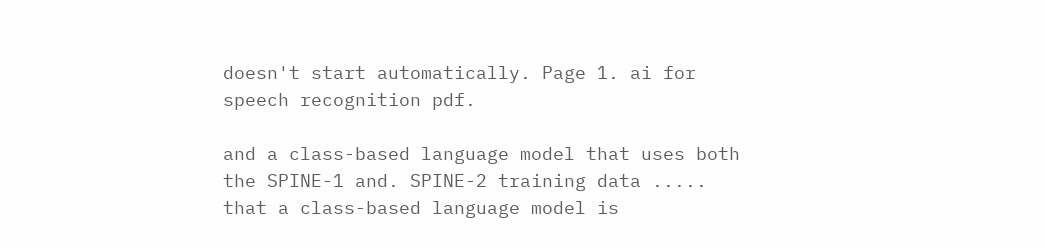doesn't start automatically. Page 1. ai for speech recognition pdf.

and a class-based language model that uses both the SPINE-1 and. SPINE-2 training data ..... that a class-based language model is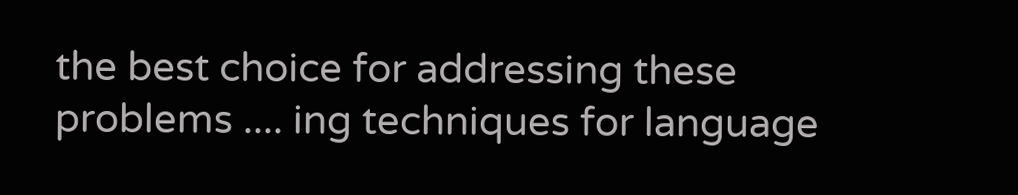the best choice for addressing these problems .... ing techniques for language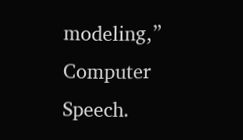modeling,” Computer Speech.